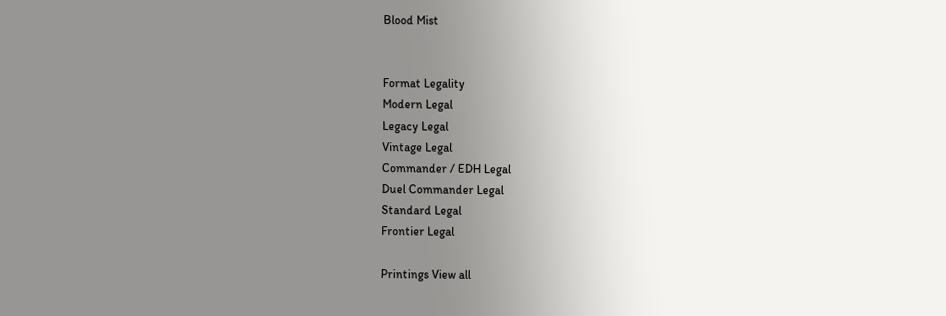Blood Mist


Format Legality
Modern Legal
Legacy Legal
Vintage Legal
Commander / EDH Legal
Duel Commander Legal
Standard Legal
Frontier Legal

Printings View all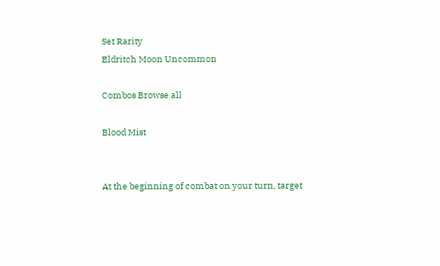Set Rarity
Eldritch Moon Uncommon

Combos Browse all

Blood Mist


At the beginning of combat on your turn, target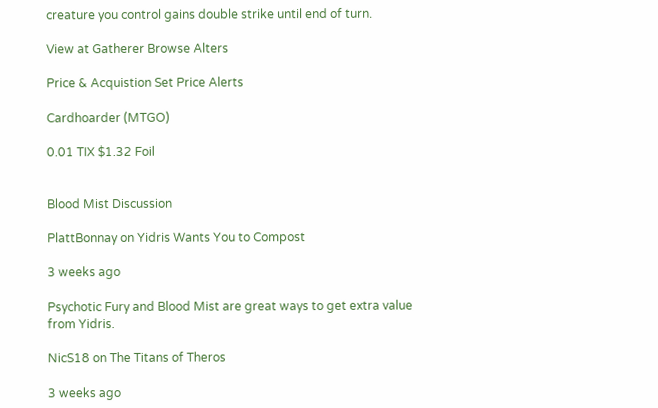creature you control gains double strike until end of turn.

View at Gatherer Browse Alters

Price & Acquistion Set Price Alerts

Cardhoarder (MTGO)

0.01 TIX $1.32 Foil


Blood Mist Discussion

PlattBonnay on Yidris Wants You to Compost

3 weeks ago

Psychotic Fury and Blood Mist are great ways to get extra value from Yidris.

NicS18 on The Titans of Theros

3 weeks ago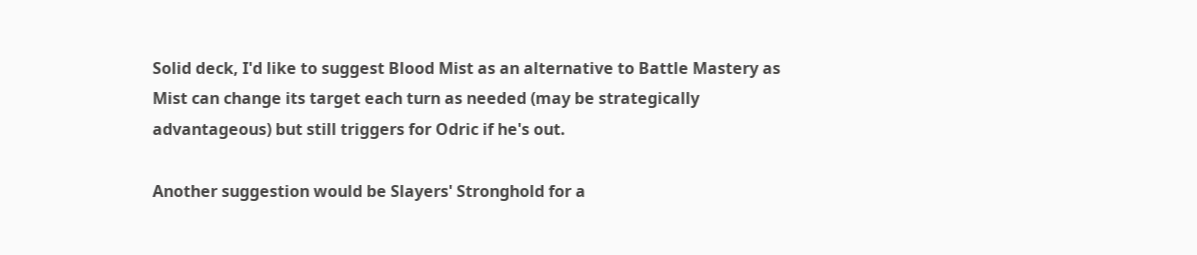Solid deck, I'd like to suggest Blood Mist as an alternative to Battle Mastery as Mist can change its target each turn as needed (may be strategically advantageous) but still triggers for Odric if he's out.

Another suggestion would be Slayers' Stronghold for a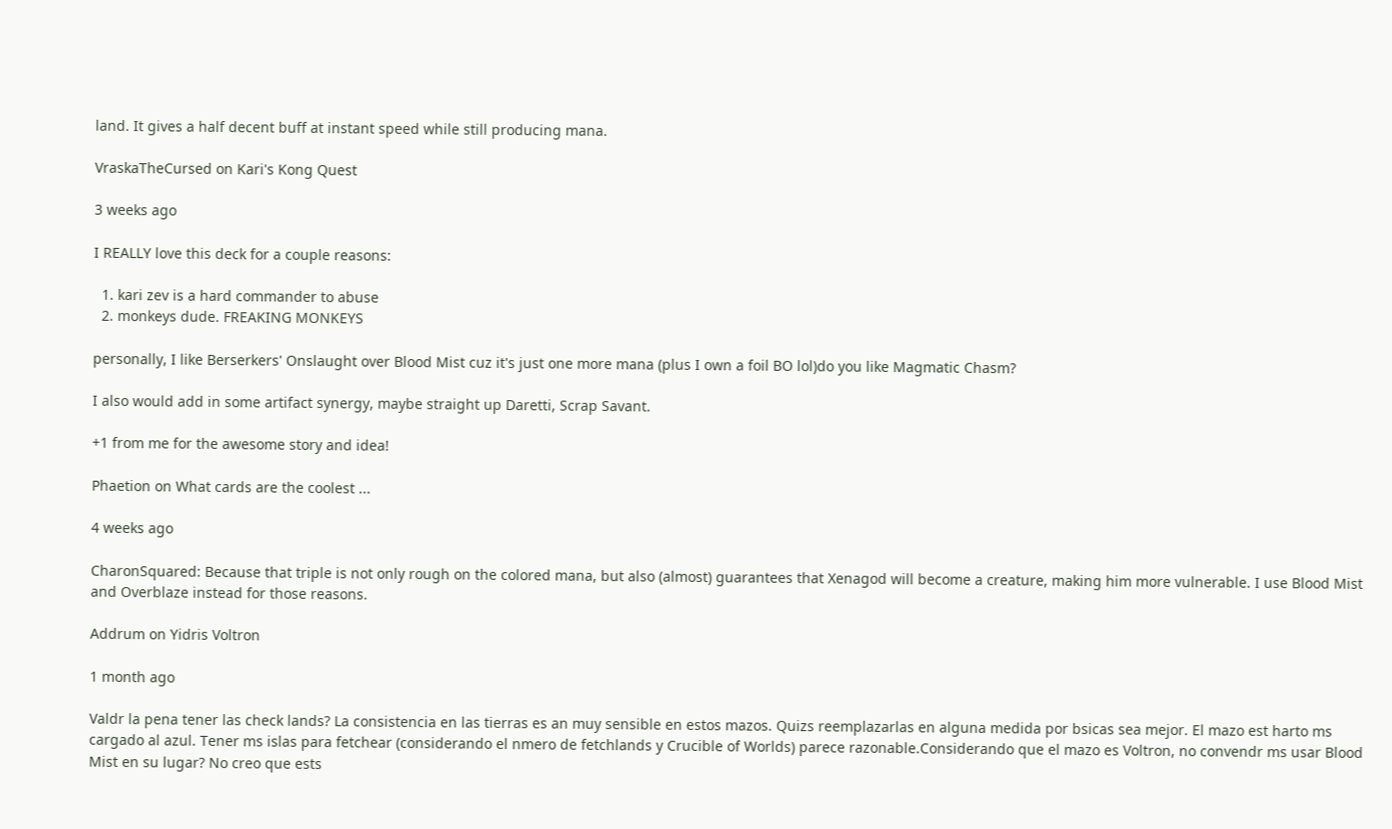land. It gives a half decent buff at instant speed while still producing mana.

VraskaTheCursed on Kari's Kong Quest

3 weeks ago

I REALLY love this deck for a couple reasons:

  1. kari zev is a hard commander to abuse
  2. monkeys dude. FREAKING MONKEYS

personally, I like Berserkers' Onslaught over Blood Mist cuz it's just one more mana (plus I own a foil BO lol)do you like Magmatic Chasm?

I also would add in some artifact synergy, maybe straight up Daretti, Scrap Savant.

+1 from me for the awesome story and idea!

Phaetion on What cards are the coolest ...

4 weeks ago

CharonSquared: Because that triple is not only rough on the colored mana, but also (almost) guarantees that Xenagod will become a creature, making him more vulnerable. I use Blood Mist and Overblaze instead for those reasons.

Addrum on Yidris Voltron

1 month ago

Valdr la pena tener las check lands? La consistencia en las tierras es an muy sensible en estos mazos. Quizs reemplazarlas en alguna medida por bsicas sea mejor. El mazo est harto ms cargado al azul. Tener ms islas para fetchear (considerando el nmero de fetchlands y Crucible of Worlds) parece razonable.Considerando que el mazo es Voltron, no convendr ms usar Blood Mist en su lugar? No creo que ests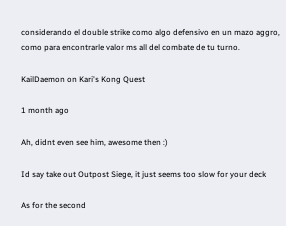considerando el double strike como algo defensivo en un mazo aggro, como para encontrarle valor ms all del combate de tu turno.

KailDaemon on Kari's Kong Quest

1 month ago

Ah, didnt even see him, awesome then :)

Id say take out Outpost Siege, it just seems too slow for your deck

As for the second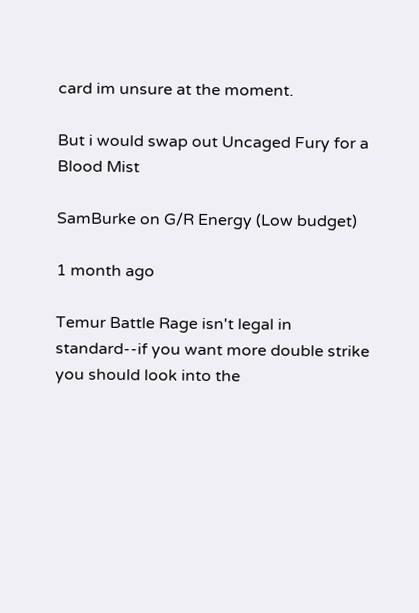card im unsure at the moment.

But i would swap out Uncaged Fury for a Blood Mist

SamBurke on G/R Energy (Low budget)

1 month ago

Temur Battle Rage isn't legal in standard--if you want more double strike you should look into the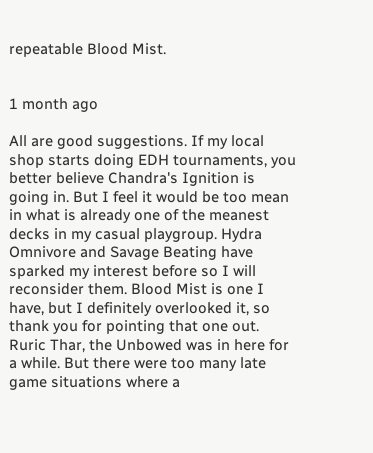repeatable Blood Mist.


1 month ago

All are good suggestions. If my local shop starts doing EDH tournaments, you better believe Chandra's Ignition is going in. But I feel it would be too mean in what is already one of the meanest decks in my casual playgroup. Hydra Omnivore and Savage Beating have sparked my interest before so I will reconsider them. Blood Mist is one I have, but I definitely overlooked it, so thank you for pointing that one out. Ruric Thar, the Unbowed was in here for a while. But there were too many late game situations where a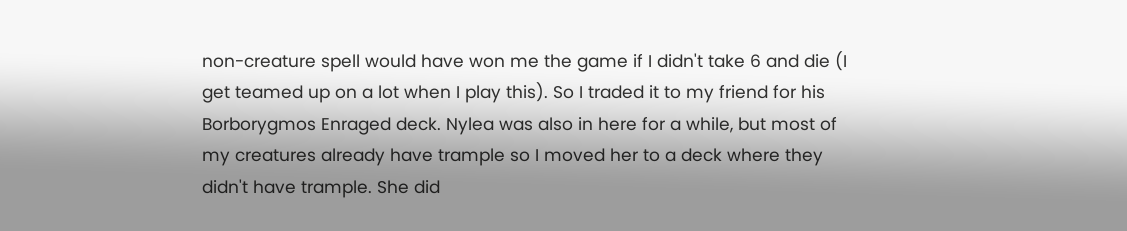non-creature spell would have won me the game if I didn't take 6 and die (I get teamed up on a lot when I play this). So I traded it to my friend for his Borborygmos Enraged deck. Nylea was also in here for a while, but most of my creatures already have trample so I moved her to a deck where they didn't have trample. She did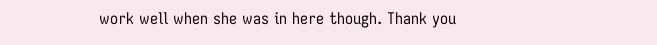work well when she was in here though. Thank you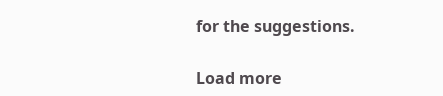for the suggestions.

Load more